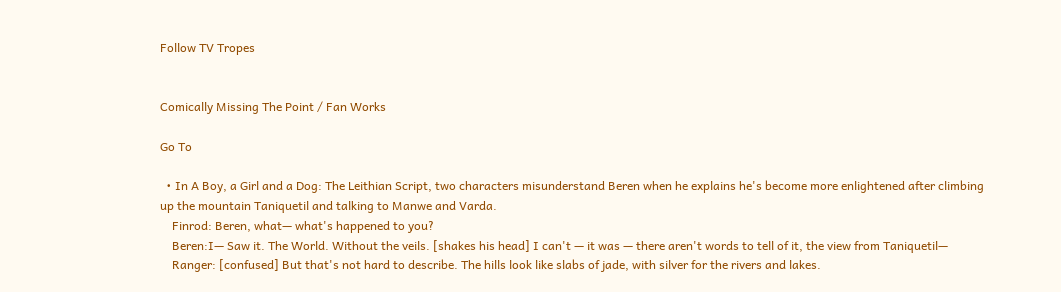Follow TV Tropes


Comically Missing The Point / Fan Works

Go To

  • In A Boy, a Girl and a Dog: The Leithian Script, two characters misunderstand Beren when he explains he's become more enlightened after climbing up the mountain Taniquetil and talking to Manwe and Varda.
    Finrod: Beren, what— what's happened to you?
    Beren:I— Saw it. The World. Without the veils. [shakes his head] I can't — it was — there aren't words to tell of it, the view from Taniquetil—
    Ranger: [confused] But that's not hard to describe. The hills look like slabs of jade, with silver for the rivers and lakes.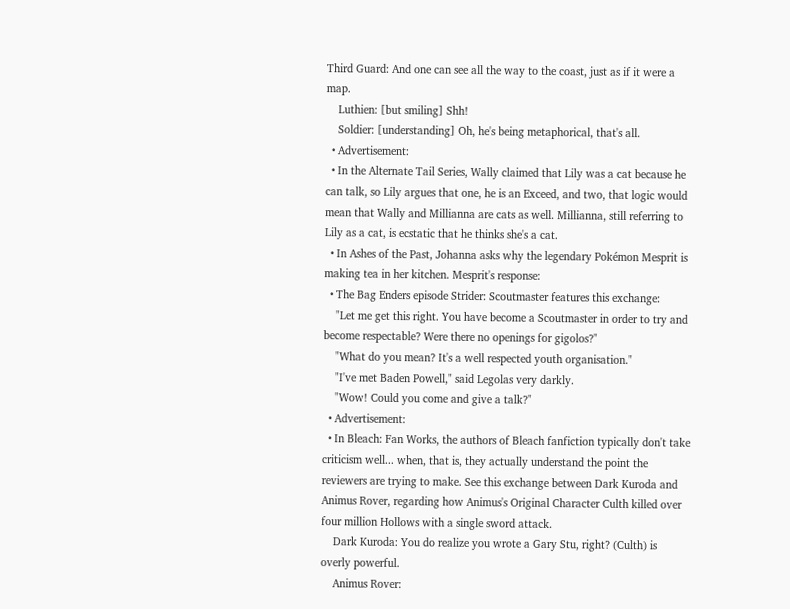Third Guard: And one can see all the way to the coast, just as if it were a map.
    Luthien: [but smiling] Shh!
    Soldier: [understanding] Oh, he's being metaphorical, that's all.
  • Advertisement:
  • In the Alternate Tail Series, Wally claimed that Lily was a cat because he can talk, so Lily argues that one, he is an Exceed, and two, that logic would mean that Wally and Millianna are cats as well. Millianna, still referring to Lily as a cat, is ecstatic that he thinks she's a cat.
  • In Ashes of the Past, Johanna asks why the legendary Pokémon Mesprit is making tea in her kitchen. Mesprit's response:
  • The Bag Enders episode Strider: Scoutmaster features this exchange:
    "Let me get this right. You have become a Scoutmaster in order to try and become respectable? Were there no openings for gigolos?"
    "What do you mean? It's a well respected youth organisation."
    "I've met Baden Powell," said Legolas very darkly.
    "Wow! Could you come and give a talk?"
  • Advertisement:
  • In Bleach: Fan Works, the authors of Bleach fanfiction typically don't take criticism well... when, that is, they actually understand the point the reviewers are trying to make. See this exchange between Dark Kuroda and Animus Rover, regarding how Animus's Original Character Culth killed over four million Hollows with a single sword attack.
    Dark Kuroda: You do realize you wrote a Gary Stu, right? (Culth) is overly powerful.
    Animus Rover: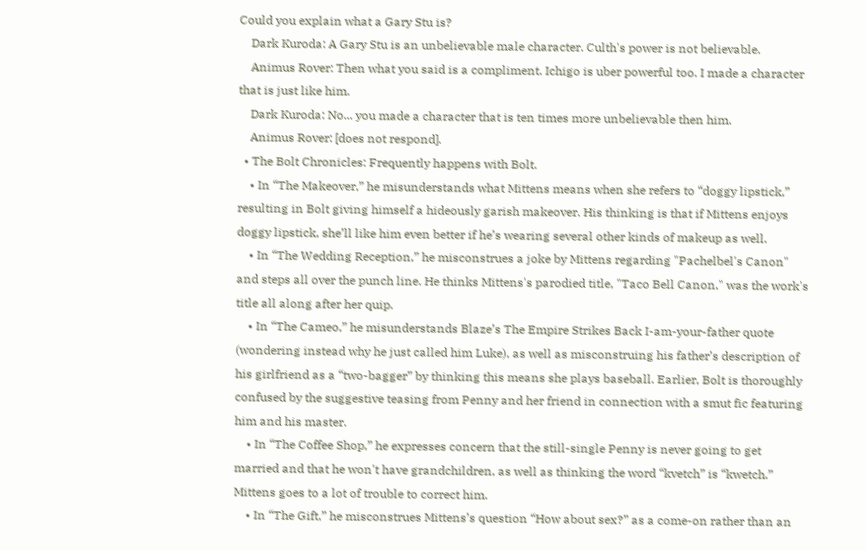Could you explain what a Gary Stu is?
    Dark Kuroda: A Gary Stu is an unbelievable male character. Culth's power is not believable.
    Animus Rover: Then what you said is a compliment. Ichigo is uber powerful too. I made a character that is just like him.
    Dark Kuroda: No... you made a character that is ten times more unbelievable then him.
    Animus Rover: [does not respond].
  • The Bolt Chronicles: Frequently happens with Bolt.
    • In “The Makeover,” he misunderstands what Mittens means when she refers to “doggy lipstick,” resulting in Bolt giving himself a hideously garish makeover. His thinking is that if Mittens enjoys doggy lipstick, she’ll like him even better if he’s wearing several other kinds of makeup as well.
    • In “The Wedding Reception,” he misconstrues a joke by Mittens regarding "Pachelbel's Canon" and steps all over the punch line. He thinks Mittens's parodied title, "Taco Bell Canon," was the work's title all along after her quip.
    • In “The Cameo,” he misunderstands Blaze’s The Empire Strikes Back I-am-your-father quote (wondering instead why he just called him Luke), as well as misconstruing his father’s description of his girlfriend as a “two-bagger” by thinking this means she plays baseball. Earlier, Bolt is thoroughly confused by the suggestive teasing from Penny and her friend in connection with a smut fic featuring him and his master.
    • In “The Coffee Shop,” he expresses concern that the still-single Penny is never going to get married and that he won't have grandchildren, as well as thinking the word “kvetch” is “kwetch.” Mittens goes to a lot of trouble to correct him.
    • In “The Gift,” he misconstrues Mittens’s question “How about sex?” as a come-on rather than an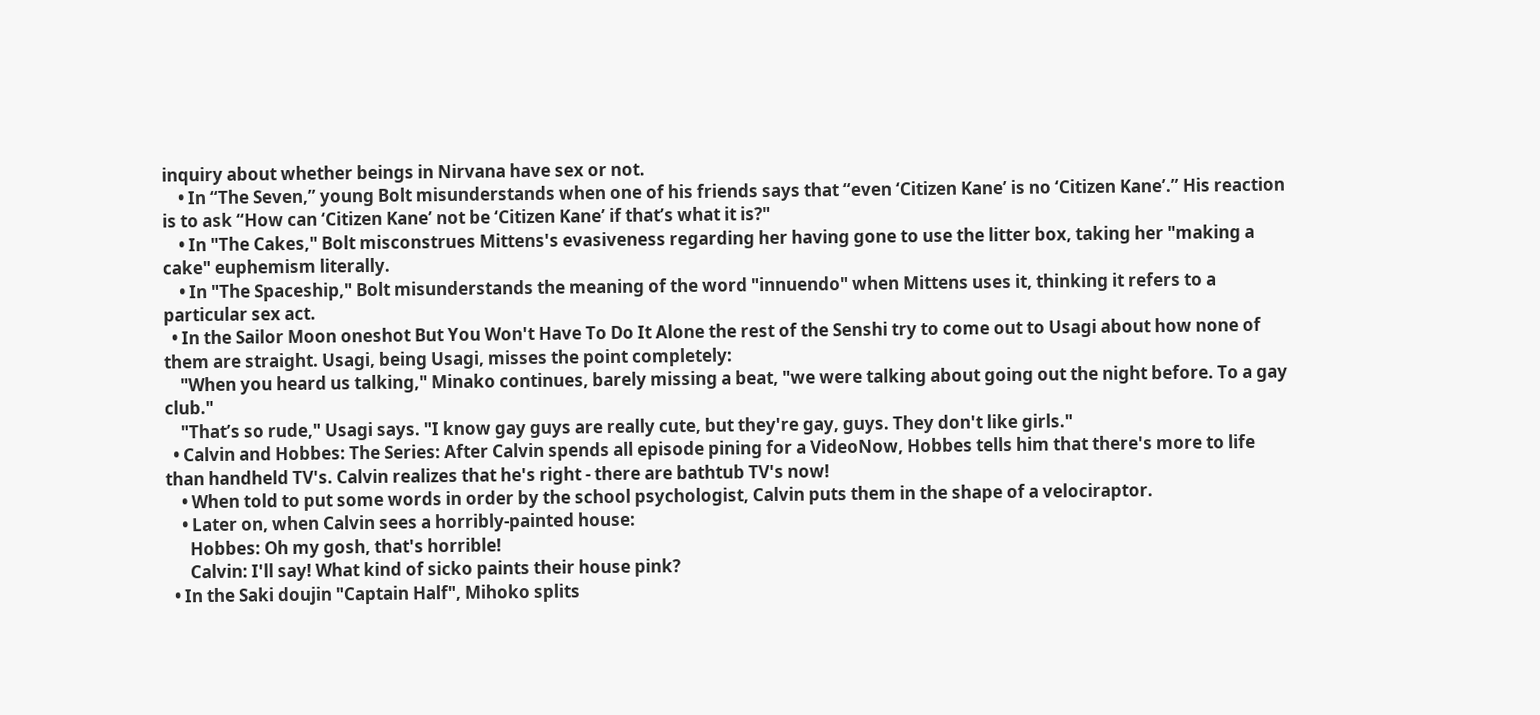inquiry about whether beings in Nirvana have sex or not.
    • In “The Seven,” young Bolt misunderstands when one of his friends says that “even ‘Citizen Kane’ is no ‘Citizen Kane’.” His reaction is to ask “How can ‘Citizen Kane’ not be ‘Citizen Kane’ if that’s what it is?"
    • In "The Cakes," Bolt misconstrues Mittens's evasiveness regarding her having gone to use the litter box, taking her "making a cake" euphemism literally.
    • In "The Spaceship," Bolt misunderstands the meaning of the word "innuendo" when Mittens uses it, thinking it refers to a particular sex act.
  • In the Sailor Moon oneshot But You Won't Have To Do It Alone the rest of the Senshi try to come out to Usagi about how none of them are straight. Usagi, being Usagi, misses the point completely:
    "When you heard us talking," Minako continues, barely missing a beat, "we were talking about going out the night before. To a gay club."
    "That’s so rude," Usagi says. "I know gay guys are really cute, but they're gay, guys. They don't like girls."
  • Calvin and Hobbes: The Series: After Calvin spends all episode pining for a VideoNow, Hobbes tells him that there's more to life than handheld TV's. Calvin realizes that he's right - there are bathtub TV's now!
    • When told to put some words in order by the school psychologist, Calvin puts them in the shape of a velociraptor.
    • Later on, when Calvin sees a horribly-painted house:
      Hobbes: Oh my gosh, that's horrible!
      Calvin: I'll say! What kind of sicko paints their house pink?
  • In the Saki doujin "Captain Half", Mihoko splits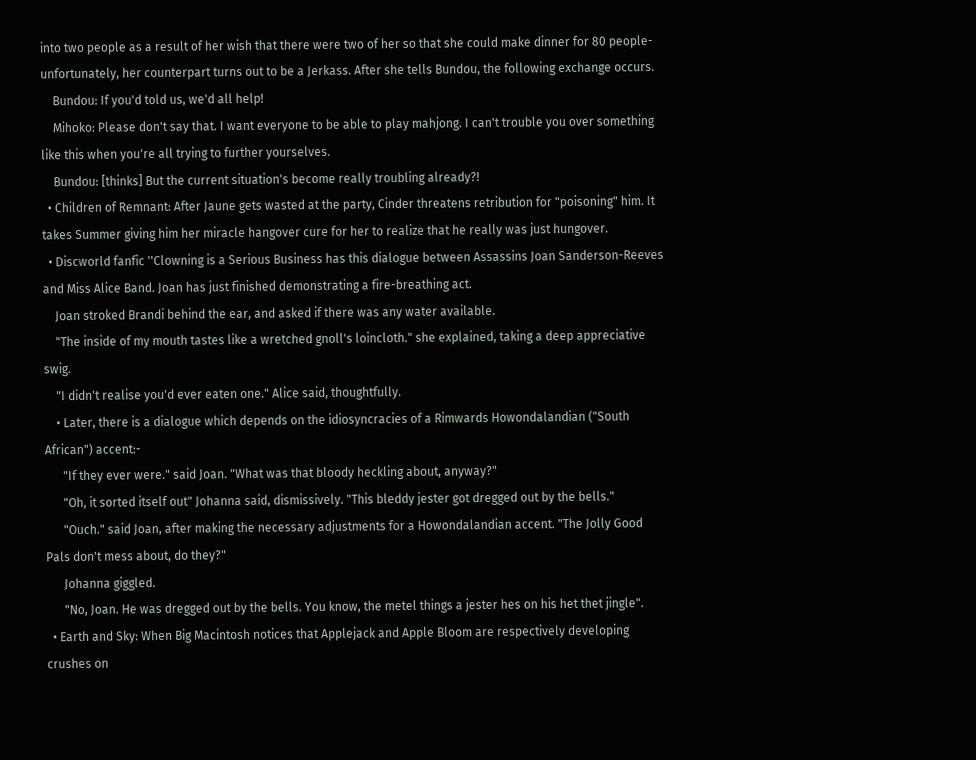into two people as a result of her wish that there were two of her so that she could make dinner for 80 people- unfortunately, her counterpart turns out to be a Jerkass. After she tells Bundou, the following exchange occurs.
    Bundou: If you'd told us, we'd all help!
    Mihoko: Please don't say that. I want everyone to be able to play mahjong. I can't trouble you over something like this when you're all trying to further yourselves.
    Bundou: [thinks] But the current situation's become really troubling already?!
  • Children of Remnant: After Jaune gets wasted at the party, Cinder threatens retribution for "poisoning" him. It takes Summer giving him her miracle hangover cure for her to realize that he really was just hungover.
  • Discworld fanfic ''Clowning is a Serious Business has this dialogue between Assassins Joan Sanderson-Reeves and Miss Alice Band. Joan has just finished demonstrating a fire-breathing act.
    Joan stroked Brandi behind the ear, and asked if there was any water available.
    "The inside of my mouth tastes like a wretched gnoll's loincloth." she explained, taking a deep appreciative swig.
    "I didn't realise you'd ever eaten one." Alice said, thoughtfully.
    • Later, there is a dialogue which depends on the idiosyncracies of a Rimwards Howondalandian ("South African") accent:-
      "If they ever were." said Joan. "What was that bloody heckling about, anyway?"
      "Oh, it sorted itself out" Johanna said, dismissively. "This bleddy jester got dregged out by the bells."
      "Ouch." said Joan, after making the necessary adjustments for a Howondalandian accent. "The Jolly Good Pals don't mess about, do they?"
      Johanna giggled.
      "No, Joan. He was dregged out by the bells. You know, the metel things a jester hes on his het thet jingle".
  • Earth and Sky: When Big Macintosh notices that Applejack and Apple Bloom are respectively developing crushes on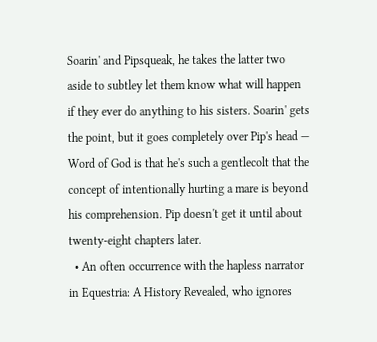Soarin' and Pipsqueak, he takes the latter two aside to subtley let them know what will happen if they ever do anything to his sisters. Soarin' gets the point, but it goes completely over Pip's head — Word of God is that he's such a gentlecolt that the concept of intentionally hurting a mare is beyond his comprehension. Pip doesn't get it until about twenty-eight chapters later.
  • An often occurrence with the hapless narrator in Equestria: A History Revealed, who ignores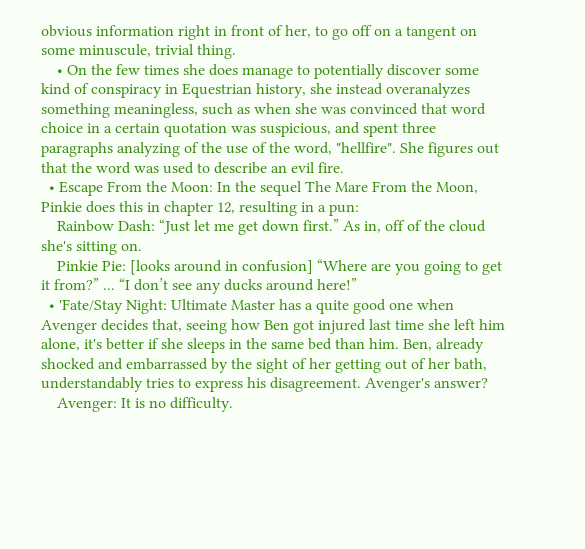obvious information right in front of her, to go off on a tangent on some minuscule, trivial thing.
    • On the few times she does manage to potentially discover some kind of conspiracy in Equestrian history, she instead overanalyzes something meaningless, such as when she was convinced that word choice in a certain quotation was suspicious, and spent three paragraphs analyzing of the use of the word, "hellfire". She figures out that the word was used to describe an evil fire.
  • Escape From the Moon: In the sequel The Mare From the Moon, Pinkie does this in chapter 12, resulting in a pun:
    Rainbow Dash: “Just let me get down first.” As in, off of the cloud she's sitting on.
    Pinkie Pie: [looks around in confusion] “Where are you going to get it from?” ... “I don’t see any ducks around here!”
  • 'Fate/Stay Night: Ultimate Master has a quite good one when Avenger decides that, seeing how Ben got injured last time she left him alone, it's better if she sleeps in the same bed than him. Ben, already shocked and embarrassed by the sight of her getting out of her bath, understandably tries to express his disagreement. Avenger's answer?
    Avenger: It is no difficulty.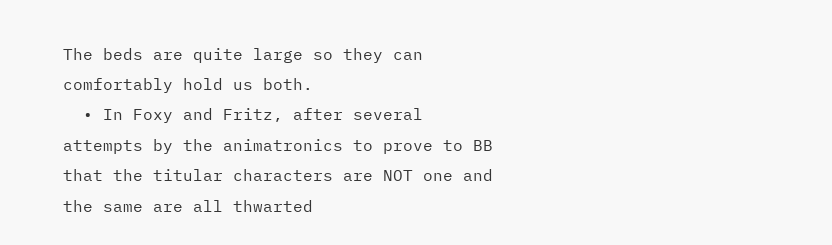The beds are quite large so they can comfortably hold us both.
  • In Foxy and Fritz, after several attempts by the animatronics to prove to BB that the titular characters are NOT one and the same are all thwarted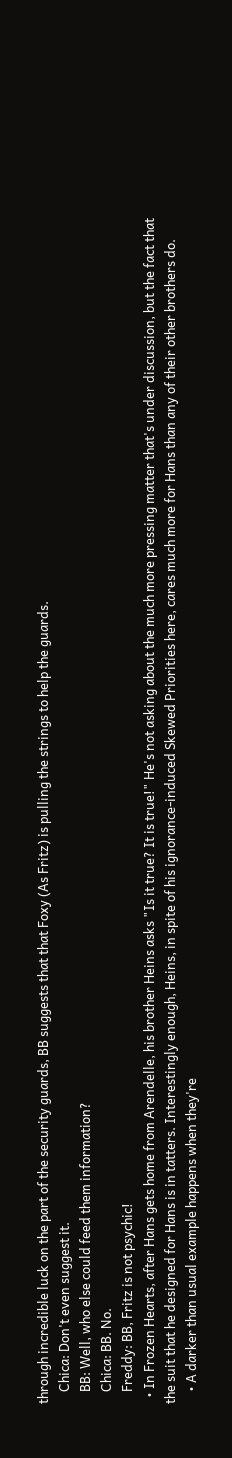through incredible luck on the part of the security guards, BB suggests that that Foxy (As Fritz) is pulling the strings to help the guards.
    Chica: Don't even suggest it.
    BB: Well, who else could feed them information?
    Chica: BB. No.
    Freddy: BB, Fritz is not psychic!
  • In Frozen Hearts, after Hans gets home from Arendelle, his brother Heins asks "Is it true? It is true!" He's not asking about the much more pressing matter that's under discussion, but the fact that the suit that he designed for Hans is in tatters. Interestingly enough, Heins, in spite of his ignorance-induced Skewed Priorities here, cares much more for Hans than any of their other brothers do.
    • A darker than usual example happens when they're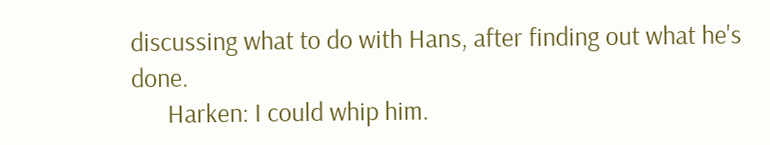discussing what to do with Hans, after finding out what he's done.
      Harken: I could whip him.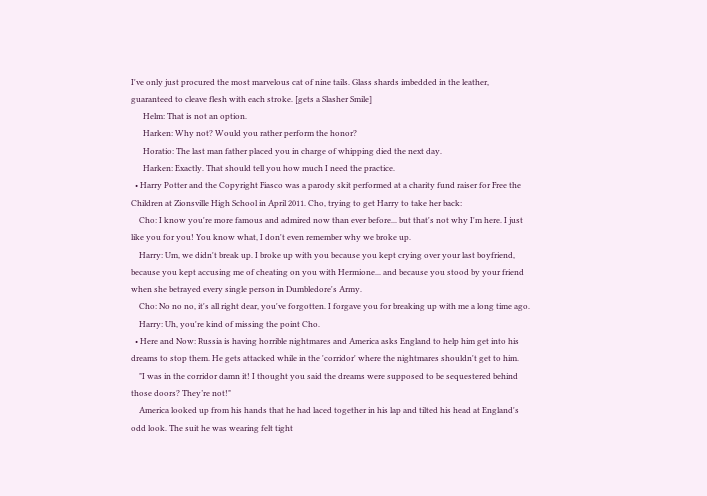I've only just procured the most marvelous cat of nine tails. Glass shards imbedded in the leather, guaranteed to cleave flesh with each stroke. [gets a Slasher Smile]
      Helm: That is not an option.
      Harken: Why not? Would you rather perform the honor?
      Horatio: The last man father placed you in charge of whipping died the next day.
      Harken: Exactly. That should tell you how much I need the practice.
  • Harry Potter and the Copyright Fiasco was a parody skit performed at a charity fund raiser for Free the Children at Zionsville High School in April 2011. Cho, trying to get Harry to take her back:
    Cho: I know you're more famous and admired now than ever before... but that's not why I'm here. I just like you for you! You know what, I don't even remember why we broke up.
    Harry: Um, we didn't break up. I broke up with you because you kept crying over your last boyfriend, because you kept accusing me of cheating on you with Hermione... and because you stood by your friend when she betrayed every single person in Dumbledore's Army.
    Cho: No no no, it's all right dear, you've forgotten. I forgave you for breaking up with me a long time ago.
    Harry: Uh, you're kind of missing the point Cho.
  • Here and Now: Russia is having horrible nightmares and America asks England to help him get into his dreams to stop them. He gets attacked while in the 'corridor' where the nightmares shouldn't get to him.
    "I was in the corridor damn it! I thought you said the dreams were supposed to be sequestered behind those doors? They’re not!"
    America looked up from his hands that he had laced together in his lap and tilted his head at England's odd look. The suit he was wearing felt tight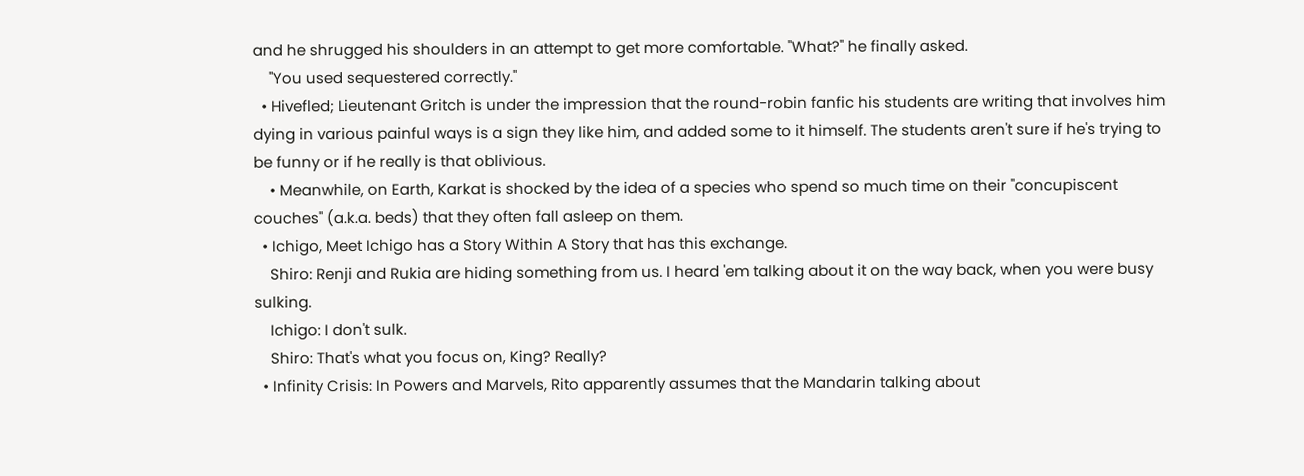and he shrugged his shoulders in an attempt to get more comfortable. "What?" he finally asked.
    "You used sequestered correctly."
  • Hivefled; Lieutenant Gritch is under the impression that the round-robin fanfic his students are writing that involves him dying in various painful ways is a sign they like him, and added some to it himself. The students aren't sure if he's trying to be funny or if he really is that oblivious.
    • Meanwhile, on Earth, Karkat is shocked by the idea of a species who spend so much time on their "concupiscent couches" (a.k.a. beds) that they often fall asleep on them.
  • Ichigo, Meet Ichigo has a Story Within A Story that has this exchange.
    Shiro: Renji and Rukia are hiding something from us. I heard 'em talking about it on the way back, when you were busy sulking.
    Ichigo: I don't sulk.
    Shiro: That's what you focus on, King? Really?
  • Infinity Crisis: In Powers and Marvels, Rito apparently assumes that the Mandarin talking about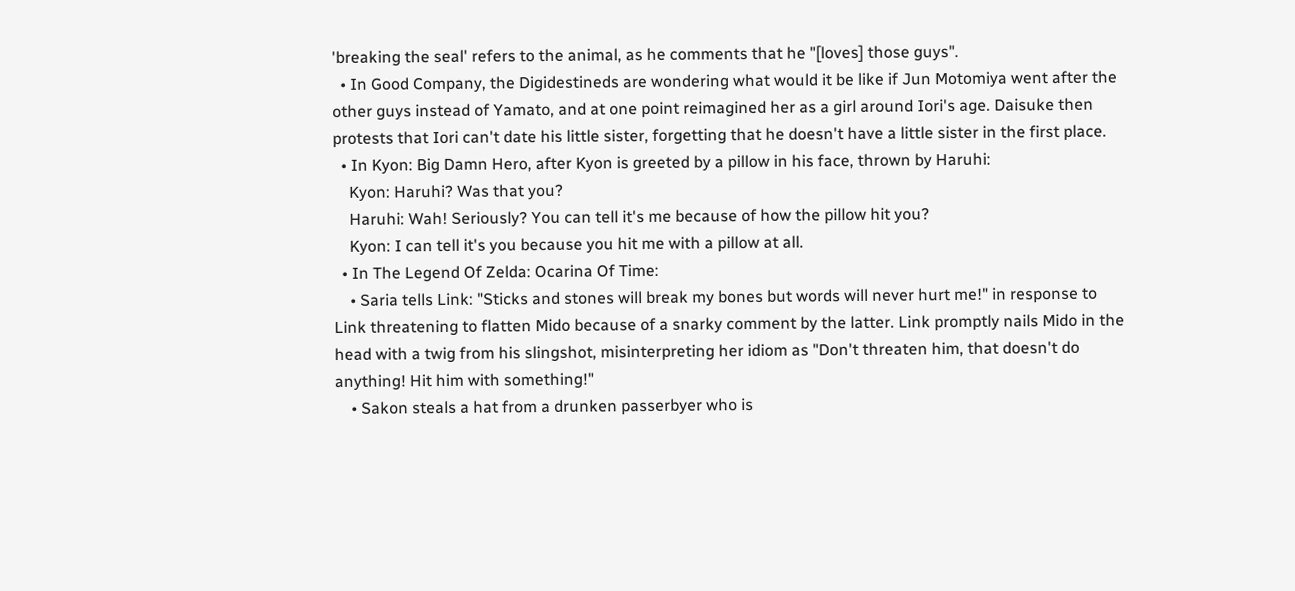'breaking the seal' refers to the animal, as he comments that he "[loves] those guys".
  • In Good Company, the Digidestineds are wondering what would it be like if Jun Motomiya went after the other guys instead of Yamato, and at one point reimagined her as a girl around Iori's age. Daisuke then protests that Iori can't date his little sister, forgetting that he doesn't have a little sister in the first place.
  • In Kyon: Big Damn Hero, after Kyon is greeted by a pillow in his face, thrown by Haruhi:
    Kyon: Haruhi? Was that you?
    Haruhi: Wah! Seriously? You can tell it's me because of how the pillow hit you?
    Kyon: I can tell it's you because you hit me with a pillow at all.
  • In The Legend Of Zelda: Ocarina Of Time:
    • Saria tells Link: "Sticks and stones will break my bones but words will never hurt me!" in response to Link threatening to flatten Mido because of a snarky comment by the latter. Link promptly nails Mido in the head with a twig from his slingshot, misinterpreting her idiom as "Don't threaten him, that doesn't do anything! Hit him with something!"
    • Sakon steals a hat from a drunken passerbyer who is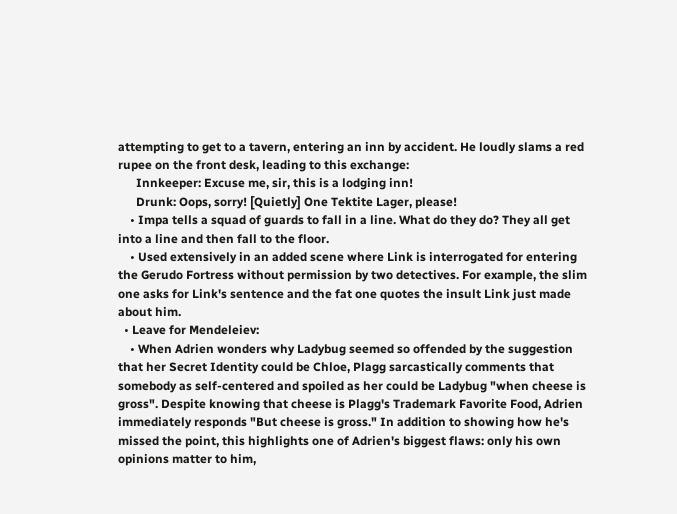attempting to get to a tavern, entering an inn by accident. He loudly slams a red rupee on the front desk, leading to this exchange:
      Innkeeper: Excuse me, sir, this is a lodging inn!
      Drunk: Oops, sorry! [Quietly] One Tektite Lager, please!
    • Impa tells a squad of guards to fall in a line. What do they do? They all get into a line and then fall to the floor.
    • Used extensively in an added scene where Link is interrogated for entering the Gerudo Fortress without permission by two detectives. For example, the slim one asks for Link's sentence and the fat one quotes the insult Link just made about him.
  • Leave for Mendeleiev:
    • When Adrien wonders why Ladybug seemed so offended by the suggestion that her Secret Identity could be Chloe, Plagg sarcastically comments that somebody as self-centered and spoiled as her could be Ladybug "when cheese is gross". Despite knowing that cheese is Plagg's Trademark Favorite Food, Adrien immediately responds "But cheese is gross." In addition to showing how he's missed the point, this highlights one of Adrien's biggest flaws: only his own opinions matter to him,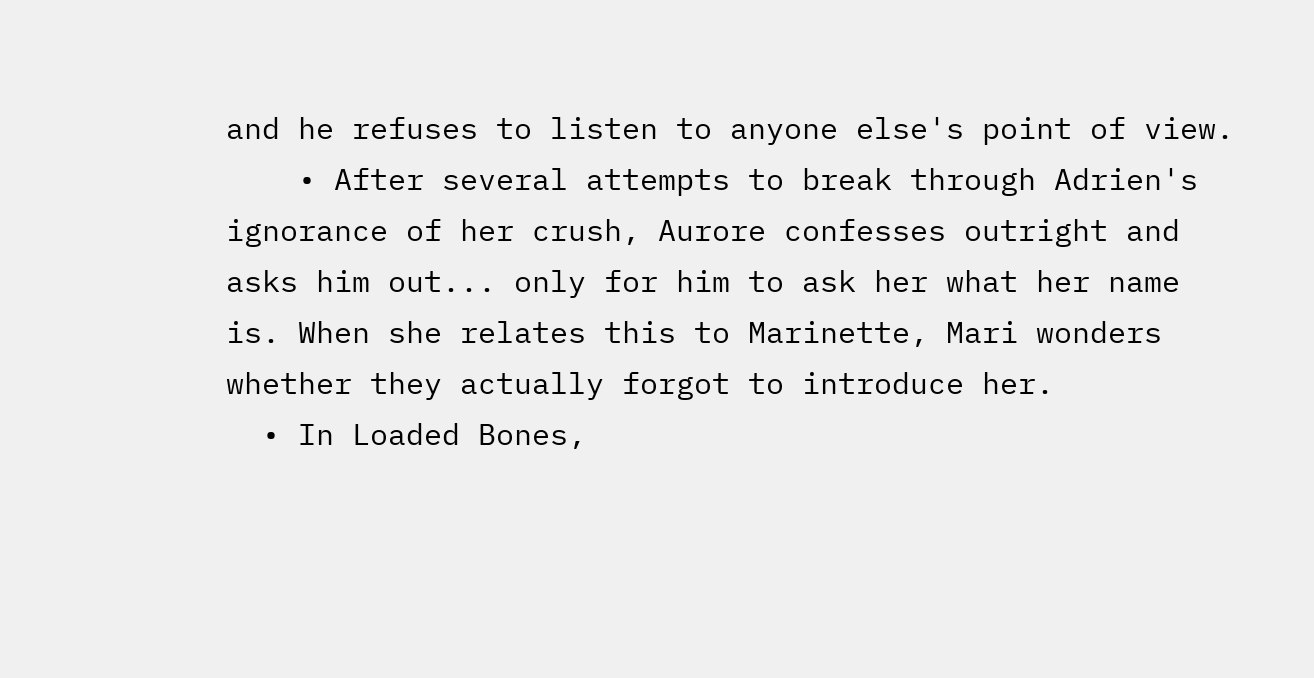and he refuses to listen to anyone else's point of view.
    • After several attempts to break through Adrien's ignorance of her crush, Aurore confesses outright and asks him out... only for him to ask her what her name is. When she relates this to Marinette, Mari wonders whether they actually forgot to introduce her.
  • In Loaded Bones,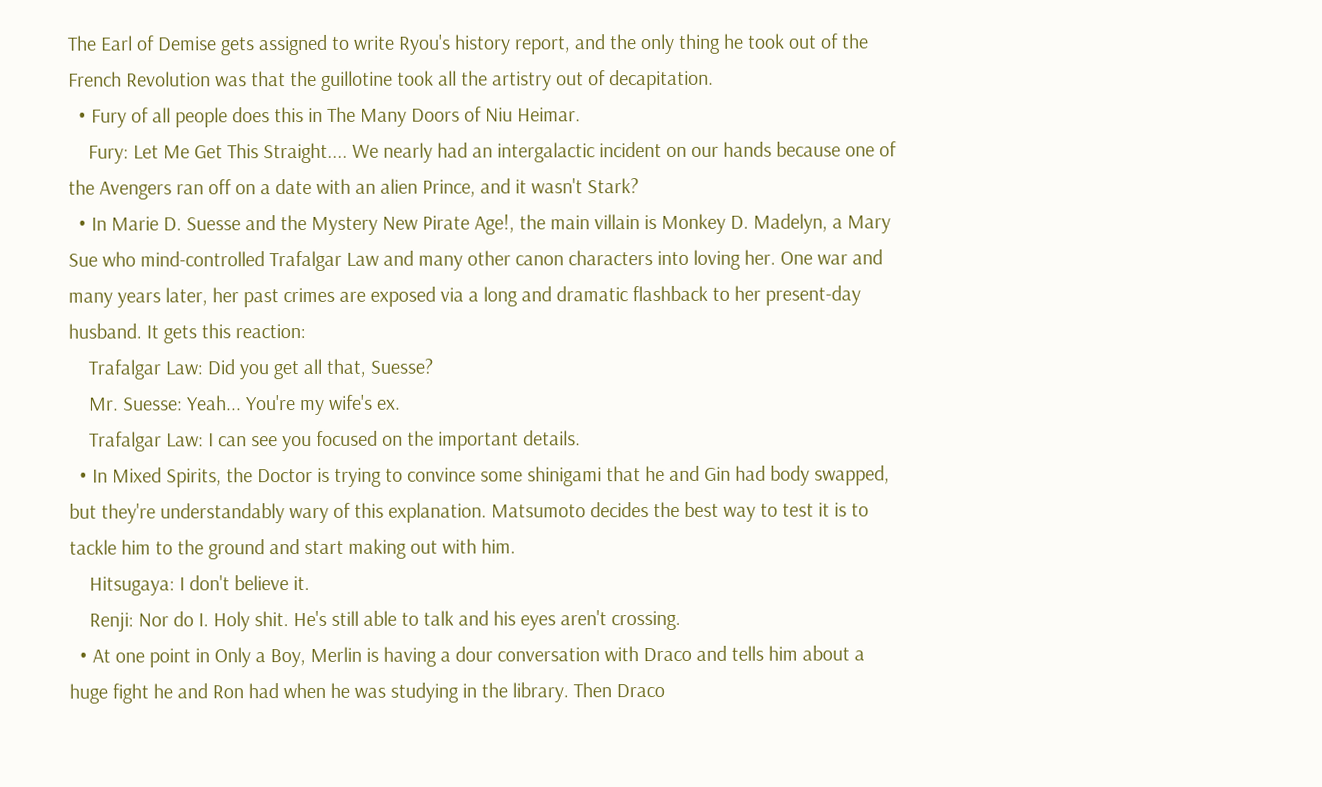The Earl of Demise gets assigned to write Ryou's history report, and the only thing he took out of the French Revolution was that the guillotine took all the artistry out of decapitation.
  • Fury of all people does this in The Many Doors of Niu Heimar.
    Fury: Let Me Get This Straight.... We nearly had an intergalactic incident on our hands because one of the Avengers ran off on a date with an alien Prince, and it wasn't Stark?
  • In Marie D. Suesse and the Mystery New Pirate Age!, the main villain is Monkey D. Madelyn, a Mary Sue who mind-controlled Trafalgar Law and many other canon characters into loving her. One war and many years later, her past crimes are exposed via a long and dramatic flashback to her present-day husband. It gets this reaction:
    Trafalgar Law: Did you get all that, Suesse?
    Mr. Suesse: Yeah... You're my wife's ex.
    Trafalgar Law: I can see you focused on the important details.
  • In Mixed Spirits, the Doctor is trying to convince some shinigami that he and Gin had body swapped, but they're understandably wary of this explanation. Matsumoto decides the best way to test it is to tackle him to the ground and start making out with him.
    Hitsugaya: I don't believe it.
    Renji: Nor do I. Holy shit. He's still able to talk and his eyes aren't crossing.
  • At one point in Only a Boy, Merlin is having a dour conversation with Draco and tells him about a huge fight he and Ron had when he was studying in the library. Then Draco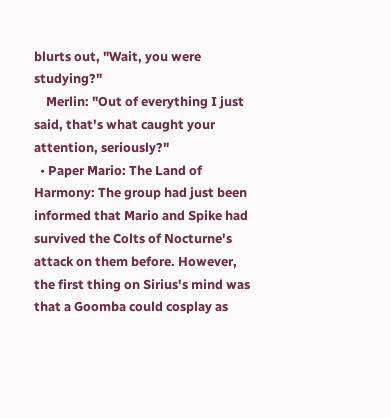blurts out, "Wait, you were studying?"
    Merlin: "Out of everything I just said, that's what caught your attention, seriously?"
  • Paper Mario: The Land of Harmony: The group had just been informed that Mario and Spike had survived the Colts of Nocturne's attack on them before. However, the first thing on Sirius's mind was that a Goomba could cosplay as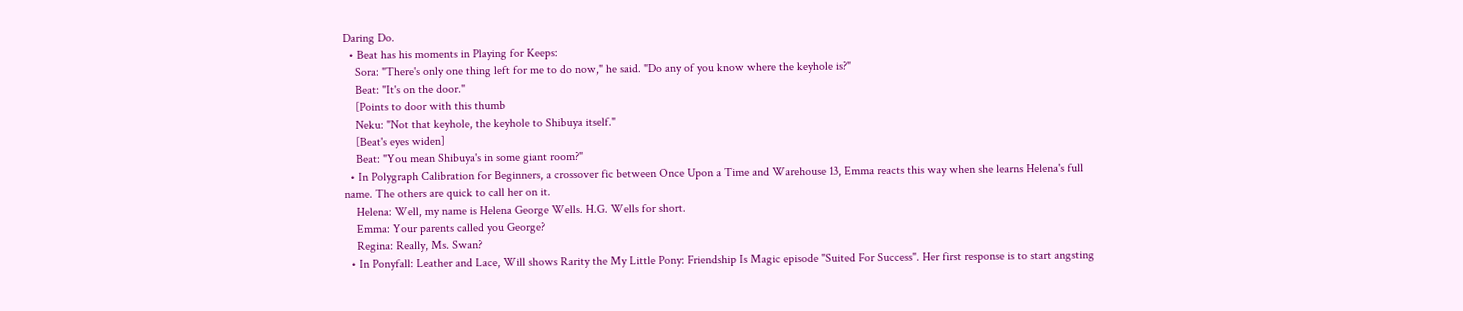Daring Do.
  • Beat has his moments in Playing for Keeps:
    Sora: "There's only one thing left for me to do now," he said. "Do any of you know where the keyhole is?"
    Beat: "It's on the door."
    [Points to door with this thumb
    Neku: "Not that keyhole, the keyhole to Shibuya itself."
    [Beat's eyes widen]
    Beat: "You mean Shibuya's in some giant room?"
  • In Polygraph Calibration for Beginners, a crossover fic between Once Upon a Time and Warehouse 13, Emma reacts this way when she learns Helena's full name. The others are quick to call her on it.
    Helena: Well, my name is Helena George Wells. H.G. Wells for short.
    Emma: Your parents called you George?
    Regina: Really, Ms. Swan?
  • In Ponyfall: Leather and Lace, Will shows Rarity the My Little Pony: Friendship Is Magic episode "Suited For Success". Her first response is to start angsting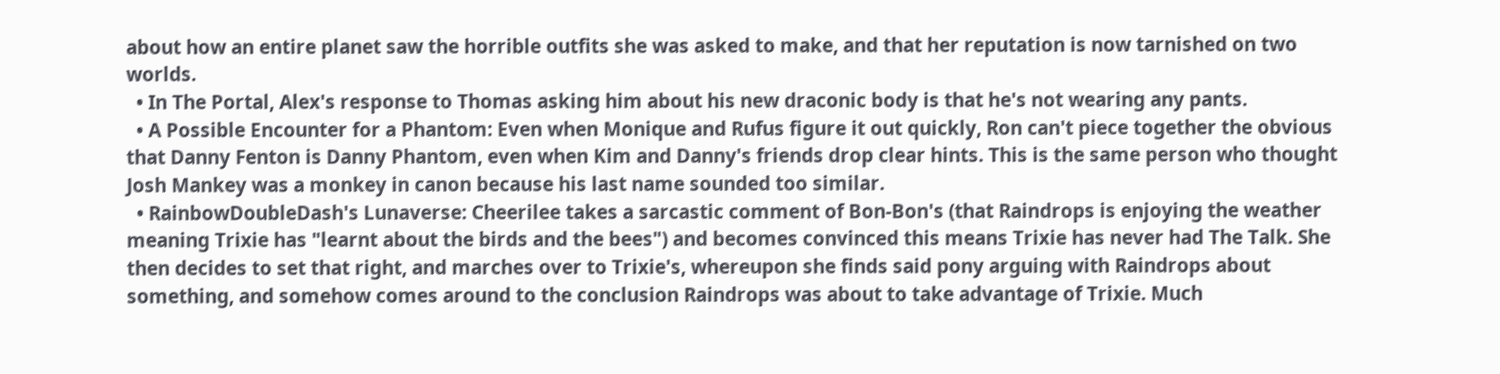about how an entire planet saw the horrible outfits she was asked to make, and that her reputation is now tarnished on two worlds.
  • In The Portal, Alex's response to Thomas asking him about his new draconic body is that he's not wearing any pants.
  • A Possible Encounter for a Phantom: Even when Monique and Rufus figure it out quickly, Ron can't piece together the obvious that Danny Fenton is Danny Phantom, even when Kim and Danny's friends drop clear hints. This is the same person who thought Josh Mankey was a monkey in canon because his last name sounded too similar.
  • RainbowDoubleDash's Lunaverse: Cheerilee takes a sarcastic comment of Bon-Bon's (that Raindrops is enjoying the weather meaning Trixie has "learnt about the birds and the bees") and becomes convinced this means Trixie has never had The Talk. She then decides to set that right, and marches over to Trixie's, whereupon she finds said pony arguing with Raindrops about something, and somehow comes around to the conclusion Raindrops was about to take advantage of Trixie. Much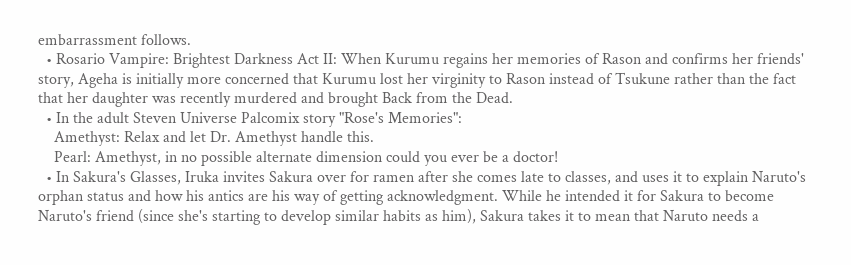embarrassment follows.
  • Rosario Vampire: Brightest Darkness Act II: When Kurumu regains her memories of Rason and confirms her friends' story, Ageha is initially more concerned that Kurumu lost her virginity to Rason instead of Tsukune rather than the fact that her daughter was recently murdered and brought Back from the Dead.
  • In the adult Steven Universe Palcomix story "Rose's Memories":
    Amethyst: Relax and let Dr. Amethyst handle this.
    Pearl: Amethyst, in no possible alternate dimension could you ever be a doctor!
  • In Sakura's Glasses, Iruka invites Sakura over for ramen after she comes late to classes, and uses it to explain Naruto's orphan status and how his antics are his way of getting acknowledgment. While he intended it for Sakura to become Naruto's friend (since she's starting to develop similar habits as him), Sakura takes it to mean that Naruto needs a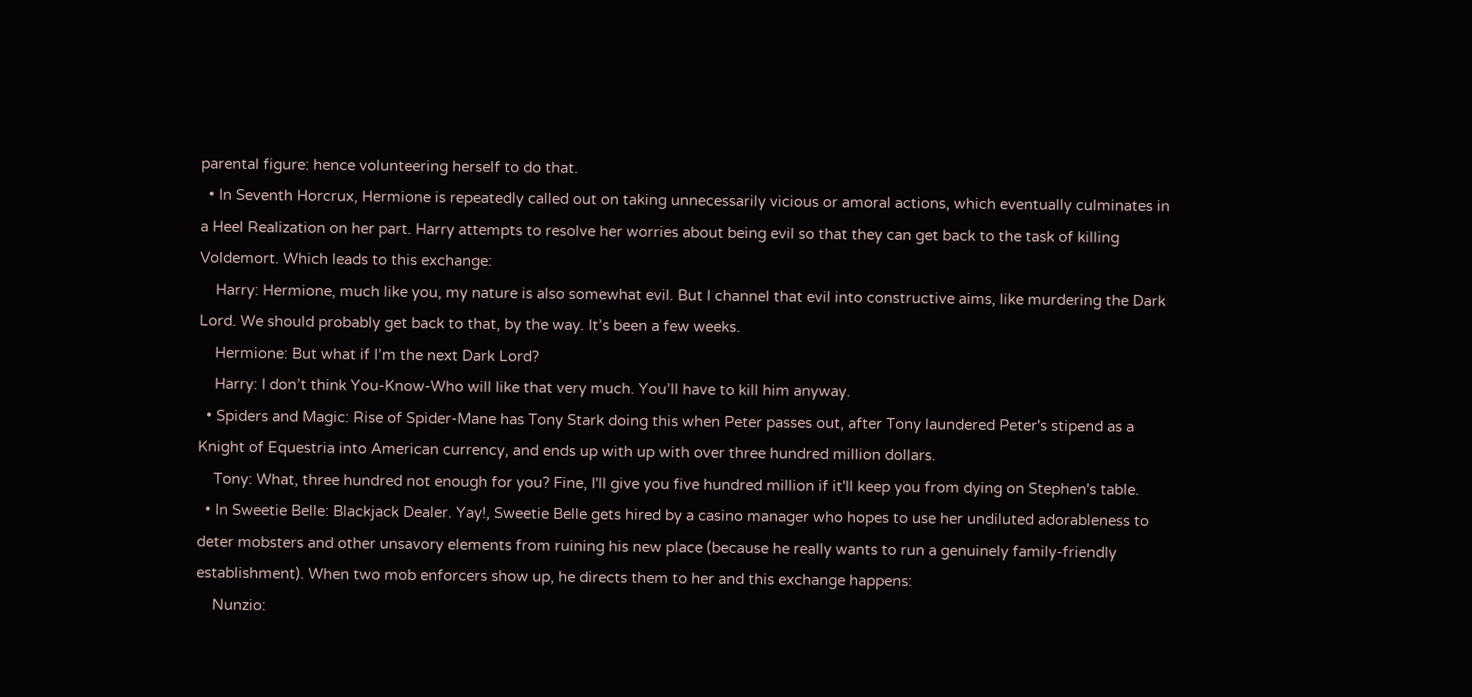parental figure: hence volunteering herself to do that.
  • In Seventh Horcrux, Hermione is repeatedly called out on taking unnecessarily vicious or amoral actions, which eventually culminates in a Heel Realization on her part. Harry attempts to resolve her worries about being evil so that they can get back to the task of killing Voldemort. Which leads to this exchange:
    Harry: Hermione, much like you, my nature is also somewhat evil. But I channel that evil into constructive aims, like murdering the Dark Lord. We should probably get back to that, by the way. It’s been a few weeks.
    Hermione: But what if I’m the next Dark Lord?
    Harry: I don’t think You-Know-Who will like that very much. You’ll have to kill him anyway.
  • Spiders and Magic: Rise of Spider-Mane has Tony Stark doing this when Peter passes out, after Tony laundered Peter's stipend as a Knight of Equestria into American currency, and ends up with up with over three hundred million dollars.
    Tony: What, three hundred not enough for you? Fine, I'll give you five hundred million if it'll keep you from dying on Stephen's table.
  • In Sweetie Belle: Blackjack Dealer. Yay!, Sweetie Belle gets hired by a casino manager who hopes to use her undiluted adorableness to deter mobsters and other unsavory elements from ruining his new place (because he really wants to run a genuinely family-friendly establishment). When two mob enforcers show up, he directs them to her and this exchange happens:
    Nunzio: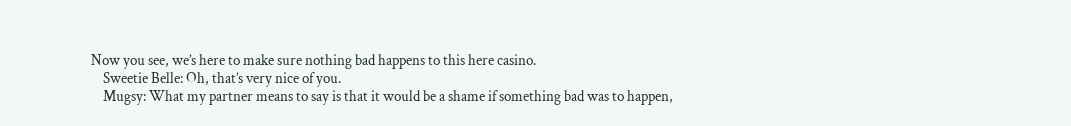Now you see, we’s here to make sure nothing bad happens to this here casino.
    Sweetie Belle: Oh, that’s very nice of you.
    Mugsy: What my partner means to say is that it would be a shame if something bad was to happen,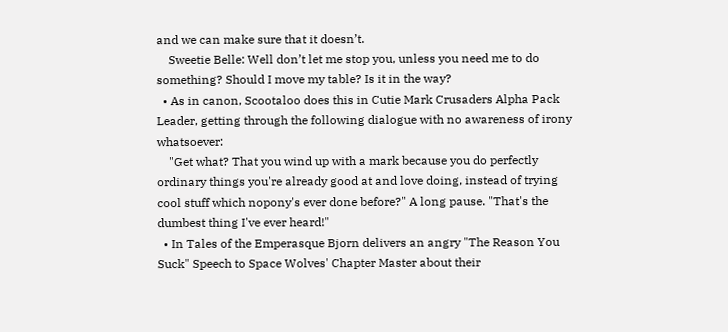and we can make sure that it doesn’t.
    Sweetie Belle: Well don’t let me stop you, unless you need me to do something? Should I move my table? Is it in the way?
  • As in canon, Scootaloo does this in Cutie Mark Crusaders Alpha Pack Leader, getting through the following dialogue with no awareness of irony whatsoever:
    "Get what? That you wind up with a mark because you do perfectly ordinary things you're already good at and love doing, instead of trying cool stuff which nopony's ever done before?" A long pause. "That's the dumbest thing I've ever heard!"
  • In Tales of the Emperasque Bjorn delivers an angry "The Reason You Suck" Speech to Space Wolves' Chapter Master about their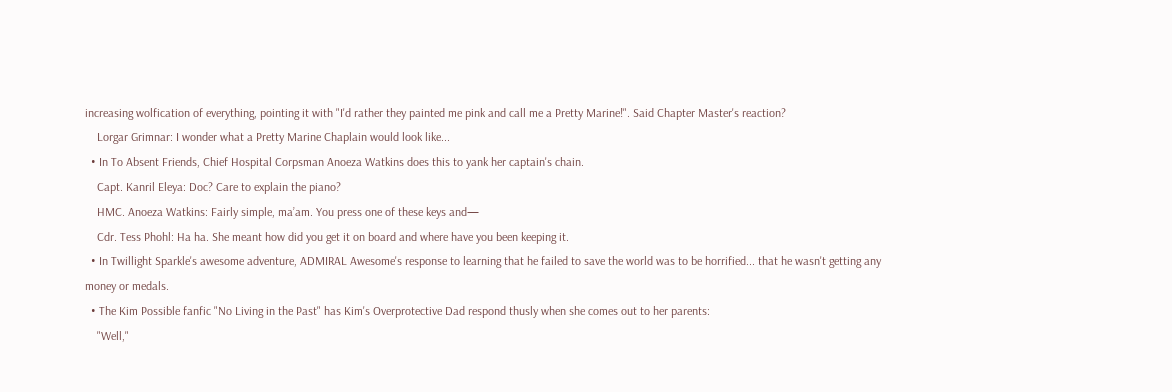increasing wolfication of everything, pointing it with "I'd rather they painted me pink and call me a Pretty Marine!". Said Chapter Master's reaction?
    Lorgar Grimnar: I wonder what a Pretty Marine Chaplain would look like...
  • In To Absent Friends, Chief Hospital Corpsman Anoeza Watkins does this to yank her captain's chain.
    Capt. Kanril Eleya: Doc? Care to explain the piano?
    HMC. Anoeza Watkins: Fairly simple, ma’am. You press one of these keys and—
    Cdr. Tess Phohl: Ha ha. She meant how did you get it on board and where have you been keeping it.
  • In Twillight Sparkle's awesome adventure, ADMIRAL Awesome's response to learning that he failed to save the world was to be horrified... that he wasn't getting any money or medals.
  • The Kim Possible fanfic "No Living in the Past" has Kim's Overprotective Dad respond thusly when she comes out to her parents:
    "Well,"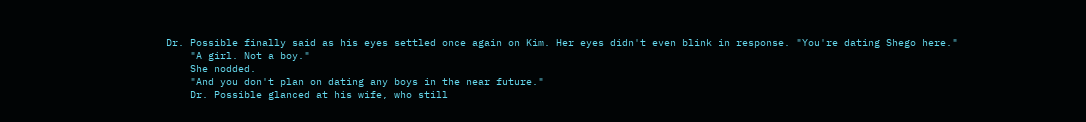Dr. Possible finally said as his eyes settled once again on Kim. Her eyes didn't even blink in response. "You're dating Shego here."
    "A girl. Not a boy."
    She nodded.
    "And you don't plan on dating any boys in the near future."
    Dr. Possible glanced at his wife, who still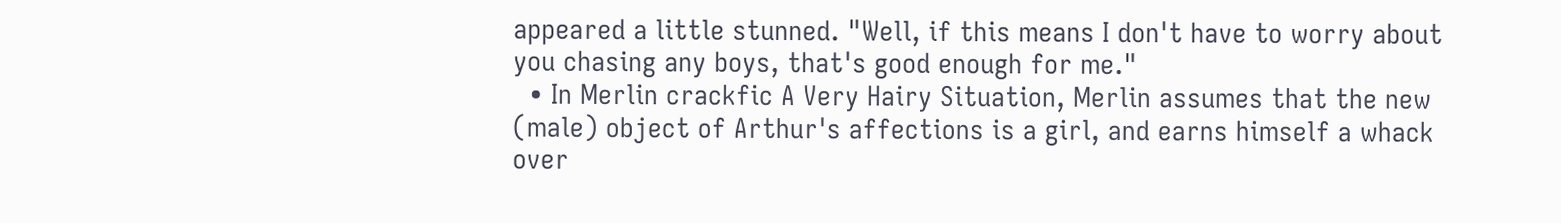appeared a little stunned. "Well, if this means I don't have to worry about you chasing any boys, that's good enough for me."
  • In Merlin crackfic A Very Hairy Situation, Merlin assumes that the new (male) object of Arthur's affections is a girl, and earns himself a whack over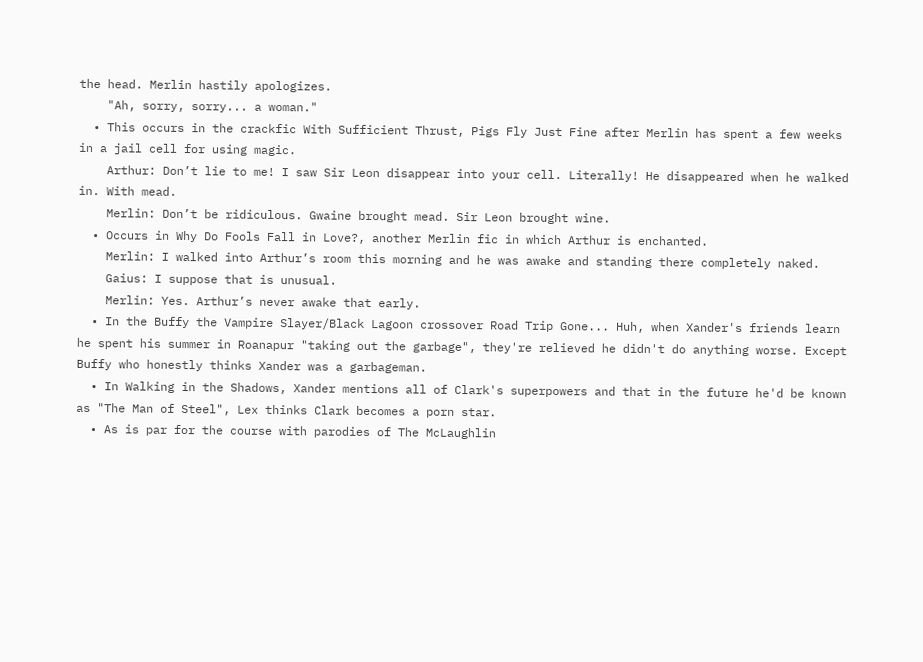the head. Merlin hastily apologizes.
    "Ah, sorry, sorry... a woman."
  • This occurs in the crackfic With Sufficient Thrust, Pigs Fly Just Fine after Merlin has spent a few weeks in a jail cell for using magic.
    Arthur: Don’t lie to me! I saw Sir Leon disappear into your cell. Literally! He disappeared when he walked in. With mead.
    Merlin: Don’t be ridiculous. Gwaine brought mead. Sir Leon brought wine.
  • Occurs in Why Do Fools Fall in Love?, another Merlin fic in which Arthur is enchanted.
    Merlin: I walked into Arthur’s room this morning and he was awake and standing there completely naked.
    Gaius: I suppose that is unusual.
    Merlin: Yes. Arthur’s never awake that early.
  • In the Buffy the Vampire Slayer/Black Lagoon crossover Road Trip Gone... Huh, when Xander's friends learn he spent his summer in Roanapur "taking out the garbage", they're relieved he didn't do anything worse. Except Buffy who honestly thinks Xander was a garbageman.
  • In Walking in the Shadows, Xander mentions all of Clark's superpowers and that in the future he'd be known as "The Man of Steel", Lex thinks Clark becomes a porn star.
  • As is par for the course with parodies of The McLaughlin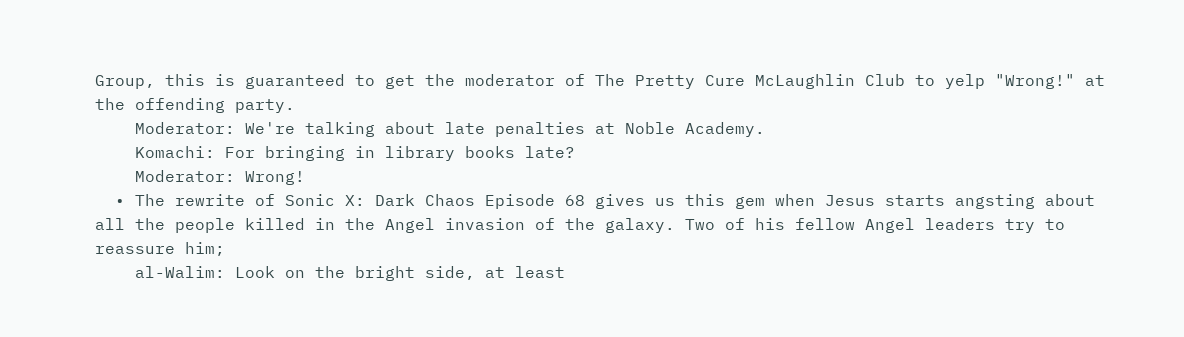Group, this is guaranteed to get the moderator of The Pretty Cure McLaughlin Club to yelp "Wrong!" at the offending party.
    Moderator: We're talking about late penalties at Noble Academy.
    Komachi: For bringing in library books late?
    Moderator: Wrong!
  • The rewrite of Sonic X: Dark Chaos Episode 68 gives us this gem when Jesus starts angsting about all the people killed in the Angel invasion of the galaxy. Two of his fellow Angel leaders try to reassure him;
    al-Walim: Look on the bright side, at least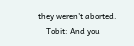they weren't aborted.
    Tobit: And you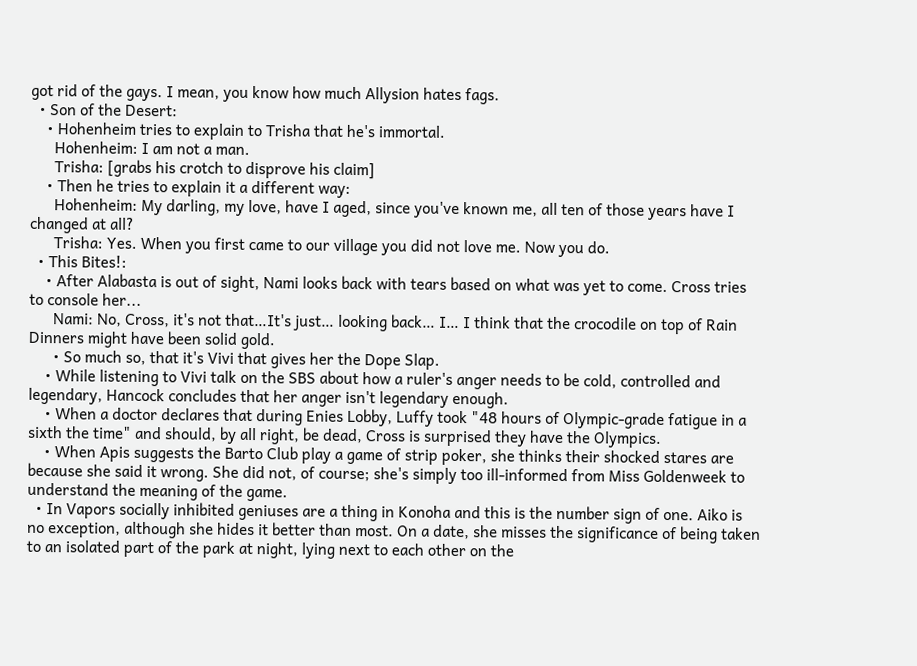got rid of the gays. I mean, you know how much Allysion hates fags.
  • Son of the Desert:
    • Hohenheim tries to explain to Trisha that he's immortal.
      Hohenheim: I am not a man.
      Trisha: [grabs his crotch to disprove his claim]
    • Then he tries to explain it a different way:
      Hohenheim: My darling, my love, have I aged, since you've known me, all ten of those years have I changed at all?
      Trisha: Yes. When you first came to our village you did not love me. Now you do.
  • This Bites!:
    • After Alabasta is out of sight, Nami looks back with tears based on what was yet to come. Cross tries to console her...
      Nami: No, Cross, it's not that…It's just… looking back… I… I think that the crocodile on top of Rain Dinners might have been solid gold.
      • So much so, that it's Vivi that gives her the Dope Slap.
    • While listening to Vivi talk on the SBS about how a ruler's anger needs to be cold, controlled and legendary, Hancock concludes that her anger isn't legendary enough.
    • When a doctor declares that during Enies Lobby, Luffy took "48 hours of Olympic-grade fatigue in a sixth the time" and should, by all right, be dead, Cross is surprised they have the Olympics.
    • When Apis suggests the Barto Club play a game of strip poker, she thinks their shocked stares are because she said it wrong. She did not, of course; she's simply too ill-informed from Miss Goldenweek to understand the meaning of the game.
  • In Vapors socially inhibited geniuses are a thing in Konoha and this is the number sign of one. Aiko is no exception, although she hides it better than most. On a date, she misses the significance of being taken to an isolated part of the park at night, lying next to each other on the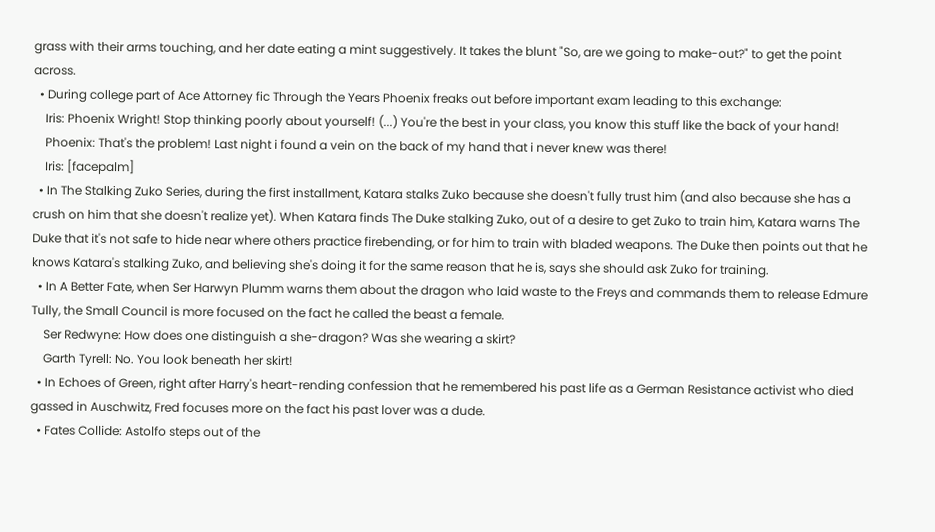grass with their arms touching, and her date eating a mint suggestively. It takes the blunt "So, are we going to make-out?" to get the point across.
  • During college part of Ace Attorney fic Through the Years Phoenix freaks out before important exam leading to this exchange:
    Iris: Phoenix Wright! Stop thinking poorly about yourself! (...) You're the best in your class, you know this stuff like the back of your hand!
    Phoenix: That's the problem! Last night i found a vein on the back of my hand that i never knew was there!
    Iris: [facepalm]
  • In The Stalking Zuko Series, during the first installment, Katara stalks Zuko because she doesn't fully trust him (and also because she has a crush on him that she doesn't realize yet). When Katara finds The Duke stalking Zuko, out of a desire to get Zuko to train him, Katara warns The Duke that it's not safe to hide near where others practice firebending, or for him to train with bladed weapons. The Duke then points out that he knows Katara's stalking Zuko, and believing she's doing it for the same reason that he is, says she should ask Zuko for training.
  • In A Better Fate, when Ser Harwyn Plumm warns them about the dragon who laid waste to the Freys and commands them to release Edmure Tully, the Small Council is more focused on the fact he called the beast a female.
    Ser Redwyne: How does one distinguish a she-dragon? Was she wearing a skirt?
    Garth Tyrell: No. You look beneath her skirt!
  • In Echoes of Green, right after Harry's heart-rending confession that he remembered his past life as a German Resistance activist who died gassed in Auschwitz, Fred focuses more on the fact his past lover was a dude.
  • Fates Collide: Astolfo steps out of the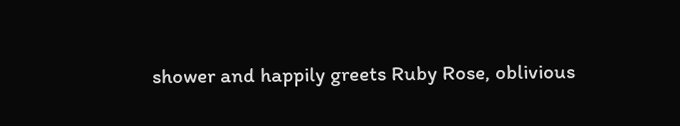shower and happily greets Ruby Rose, oblivious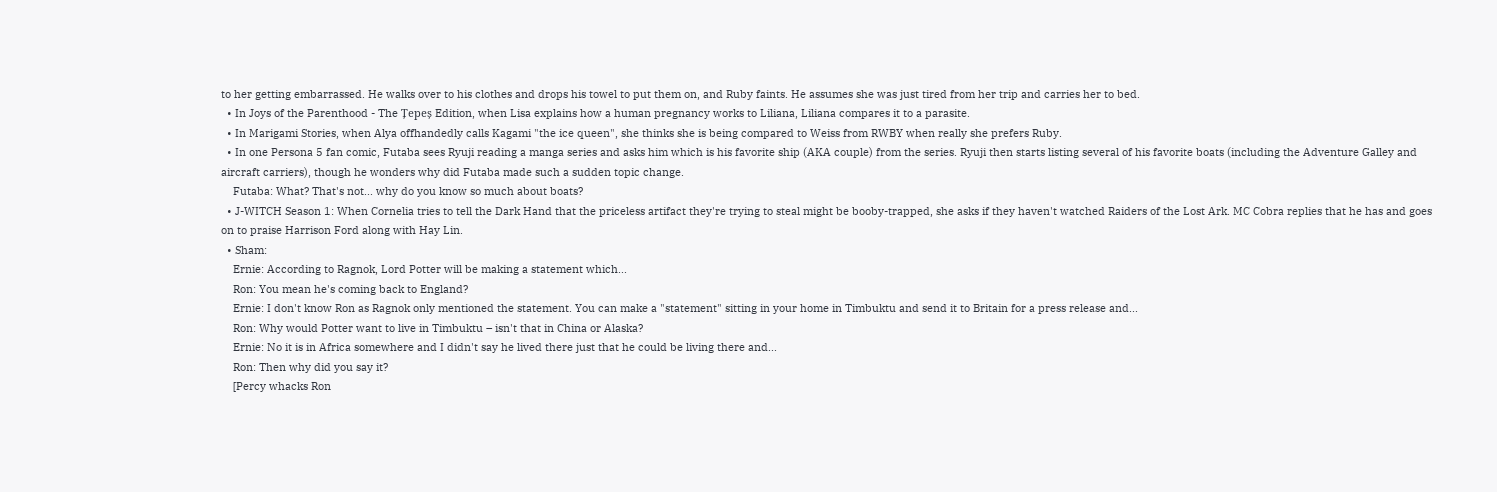to her getting embarrassed. He walks over to his clothes and drops his towel to put them on, and Ruby faints. He assumes she was just tired from her trip and carries her to bed.
  • In Joys of the Parenthood - The Țepeș Edition, when Lisa explains how a human pregnancy works to Liliana, Liliana compares it to a parasite.
  • In Marigami Stories, when Alya offhandedly calls Kagami "the ice queen", she thinks she is being compared to Weiss from RWBY when really she prefers Ruby.
  • In one Persona 5 fan comic, Futaba sees Ryuji reading a manga series and asks him which is his favorite ship (AKA couple) from the series. Ryuji then starts listing several of his favorite boats (including the Adventure Galley and aircraft carriers), though he wonders why did Futaba made such a sudden topic change.
    Futaba: What? That's not... why do you know so much about boats?
  • J-WITCH Season 1: When Cornelia tries to tell the Dark Hand that the priceless artifact they're trying to steal might be booby-trapped, she asks if they haven't watched Raiders of the Lost Ark. MC Cobra replies that he has and goes on to praise Harrison Ford along with Hay Lin.
  • Sham:
    Ernie: According to Ragnok, Lord Potter will be making a statement which...
    Ron: You mean he's coming back to England?
    Ernie: I don't know Ron as Ragnok only mentioned the statement. You can make a "statement" sitting in your home in Timbuktu and send it to Britain for a press release and...
    Ron: Why would Potter want to live in Timbuktu – isn't that in China or Alaska?
    Ernie: No it is in Africa somewhere and I didn't say he lived there just that he could be living there and...
    Ron: Then why did you say it?
    [Percy whacks Ron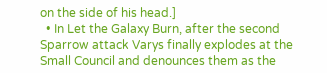on the side of his head.]
  • In Let the Galaxy Burn, after the second Sparrow attack Varys finally explodes at the Small Council and denounces them as the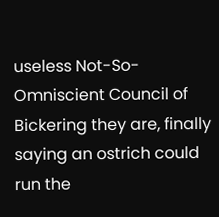useless Not-So-Omniscient Council of Bickering they are, finally saying an ostrich could run the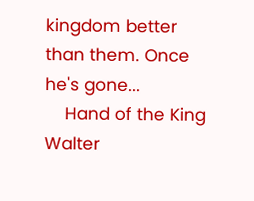kingdom better than them. Once he's gone...
    Hand of the King Walter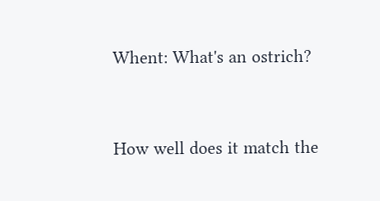Whent: What's an ostrich?


How well does it match the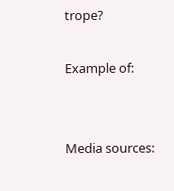trope?

Example of:


Media sources: